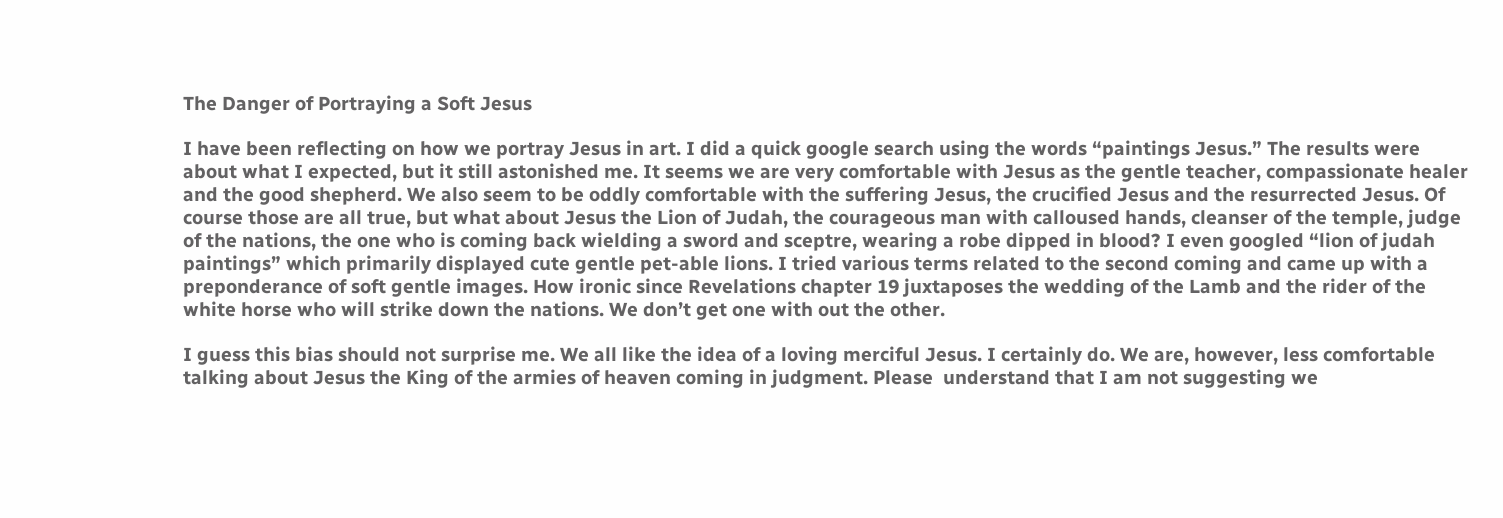The Danger of Portraying a Soft Jesus

I have been reflecting on how we portray Jesus in art. I did a quick google search using the words “paintings Jesus.” The results were about what I expected, but it still astonished me. It seems we are very comfortable with Jesus as the gentle teacher, compassionate healer and the good shepherd. We also seem to be oddly comfortable with the suffering Jesus, the crucified Jesus and the resurrected Jesus. Of course those are all true, but what about Jesus the Lion of Judah, the courageous man with calloused hands, cleanser of the temple, judge of the nations, the one who is coming back wielding a sword and sceptre, wearing a robe dipped in blood? I even googled “lion of judah paintings” which primarily displayed cute gentle pet-able lions. I tried various terms related to the second coming and came up with a preponderance of soft gentle images. How ironic since Revelations chapter 19 juxtaposes the wedding of the Lamb and the rider of the white horse who will strike down the nations. We don’t get one with out the other.

I guess this bias should not surprise me. We all like the idea of a loving merciful Jesus. I certainly do. We are, however, less comfortable talking about Jesus the King of the armies of heaven coming in judgment. Please  understand that I am not suggesting we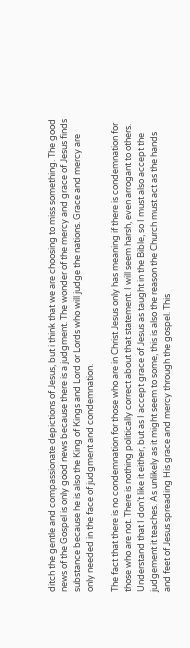ditch the gentle and compassionate depictions of Jesus, but i think that we are choosing to miss something. The good news of the Gospel is only good news because there is a judgment. The wonder of the mercy and grace of Jesus finds substance because he is also the King of Kings and Lord or Lords who will judge the nations. Grace and mercy are only needed in the face of judgment and condemnation.

The fact that there is no condemnation for those who are in Christ Jesus only has meaning if there is condemnation for those who are not. There is nothing politically correct about that statement. I will seem harsh, even arrogant to others. Understand that I don’t like it either, but as I accept grace of Jesus as taught in the Bible, so I must also accept the judgement it teaches. As unlikely as it might seem to some, this is also the reason the Church must act as the hands and feet of Jesus spreading His grace and mercy through the gospel. This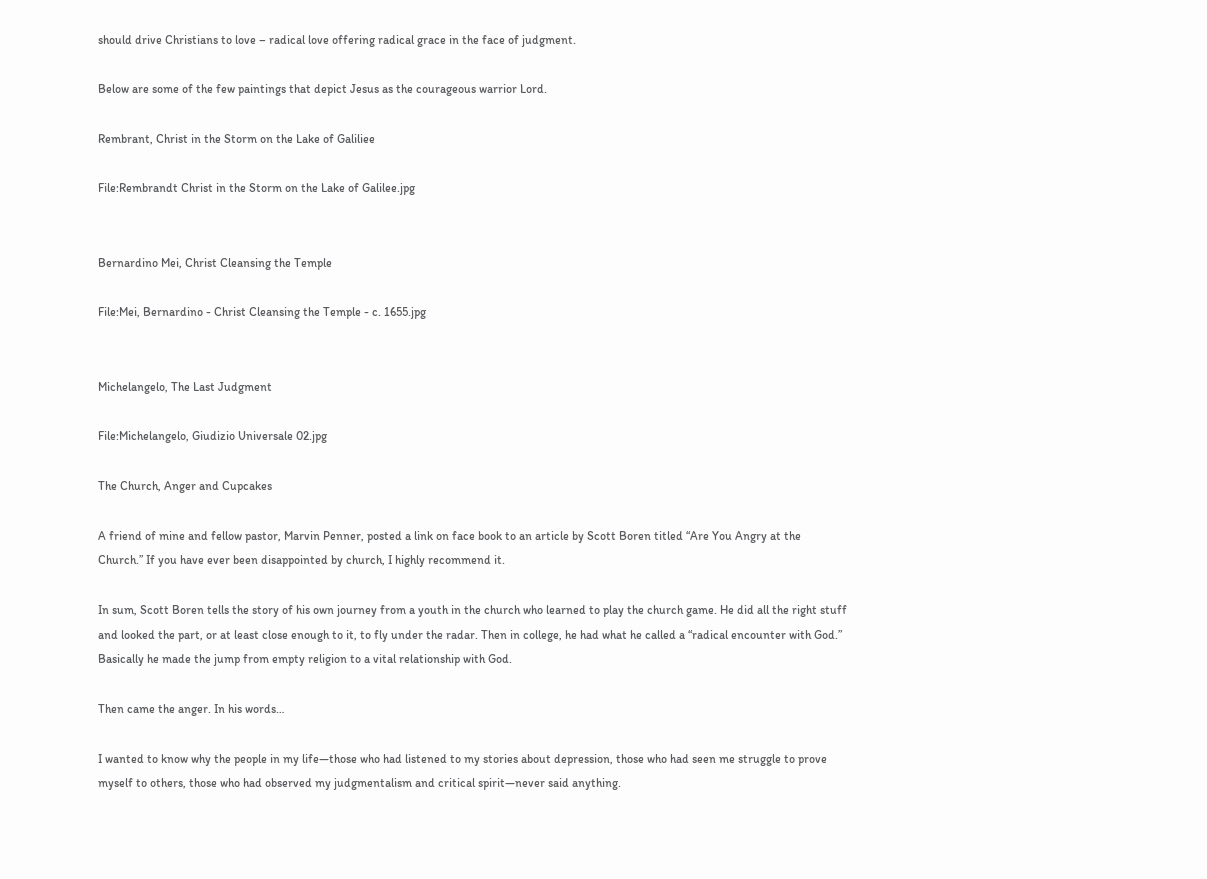should drive Christians to love – radical love offering radical grace in the face of judgment.

Below are some of the few paintings that depict Jesus as the courageous warrior Lord.

Rembrant, Christ in the Storm on the Lake of Galiliee

File:Rembrandt Christ in the Storm on the Lake of Galilee.jpg


Bernardino Mei, Christ Cleansing the Temple

File:Mei, Bernardino - Christ Cleansing the Temple - c. 1655.jpg


Michelangelo, The Last Judgment

File:Michelangelo, Giudizio Universale 02.jpg

The Church, Anger and Cupcakes

A friend of mine and fellow pastor, Marvin Penner, posted a link on face book to an article by Scott Boren titled “Are You Angry at the Church.” If you have ever been disappointed by church, I highly recommend it.

In sum, Scott Boren tells the story of his own journey from a youth in the church who learned to play the church game. He did all the right stuff and looked the part, or at least close enough to it, to fly under the radar. Then in college, he had what he called a “radical encounter with God.” Basically he made the jump from empty religion to a vital relationship with God.

Then came the anger. In his words…

I wanted to know why the people in my life—those who had listened to my stories about depression, those who had seen me struggle to prove myself to others, those who had observed my judgmentalism and critical spirit—never said anything.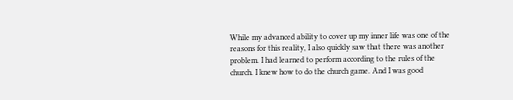While my advanced ability to cover up my inner life was one of the reasons for this reality, I also quickly saw that there was another problem. I had learned to perform according to the rules of the church. I knew how to do the church game. And I was good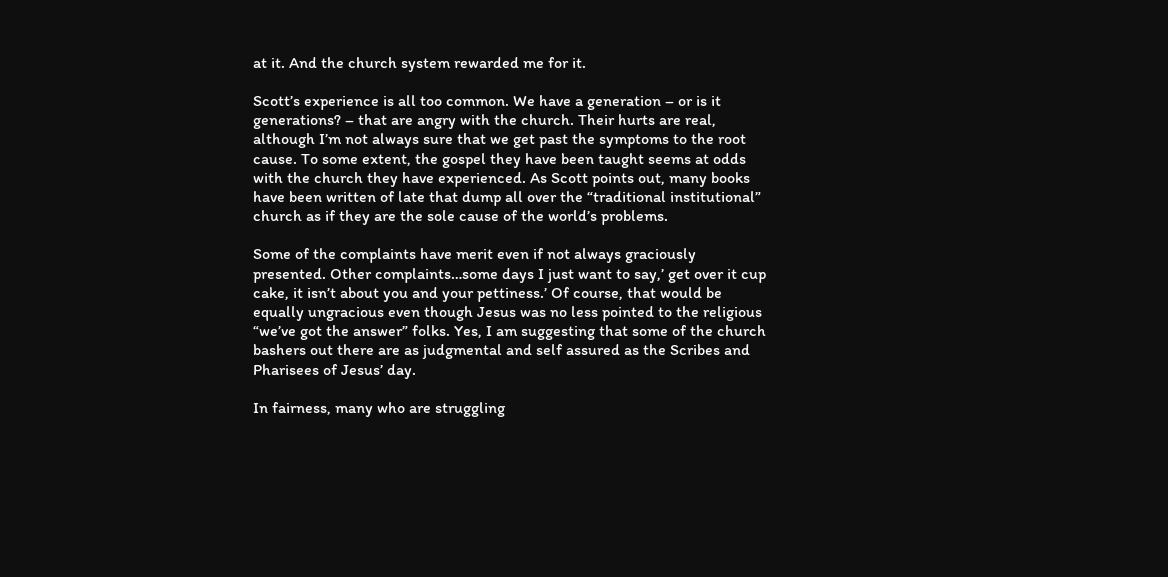at it. And the church system rewarded me for it.

Scott’s experience is all too common. We have a generation – or is it generations? – that are angry with the church. Their hurts are real, although I’m not always sure that we get past the symptoms to the root cause. To some extent, the gospel they have been taught seems at odds with the church they have experienced. As Scott points out, many books have been written of late that dump all over the “traditional institutional” church as if they are the sole cause of the world’s problems.

Some of the complaints have merit even if not always graciously presented. Other complaints…some days I just want to say,’ get over it cup cake, it isn’t about you and your pettiness.’ Of course, that would be equally ungracious even though Jesus was no less pointed to the religious “we’ve got the answer” folks. Yes, I am suggesting that some of the church bashers out there are as judgmental and self assured as the Scribes and Pharisees of Jesus’ day.

In fairness, many who are struggling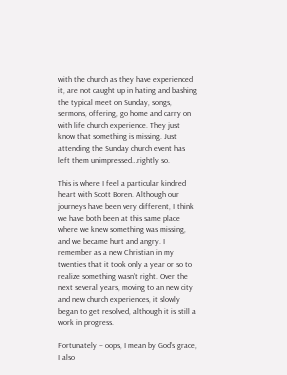with the church as they have experienced it, are not caught up in hating and bashing the typical meet on Sunday, songs, sermons, offering, go home and carry on with life church experience. They just know that something is missing. Just attending the Sunday church event has left them unimpressed…rightly so.

This is where I feel a particular kindred heart with Scott Boren. Although our journeys have been very different, I think we have both been at this same place where we knew something was missing, and we became hurt and angry. I remember as a new Christian in my twenties that it took only a year or so to realize something wasn’t right. Over the next several years, moving to an new city and new church experiences, it slowly began to get resolved, although it is still a work in progress.

Fortunately – oops, I mean by God’s grace, I also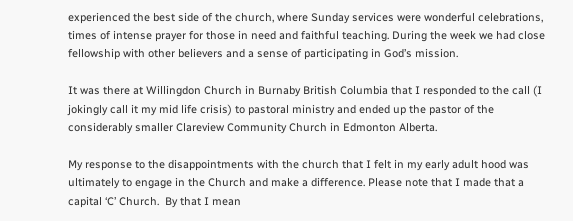experienced the best side of the church, where Sunday services were wonderful celebrations, times of intense prayer for those in need and faithful teaching. During the week we had close fellowship with other believers and a sense of participating in God’s mission.

It was there at Willingdon Church in Burnaby British Columbia that I responded to the call (I jokingly call it my mid life crisis) to pastoral ministry and ended up the pastor of the considerably smaller Clareview Community Church in Edmonton Alberta.

My response to the disappointments with the church that I felt in my early adult hood was ultimately to engage in the Church and make a difference. Please note that I made that a capital ‘C’ Church.  By that I mean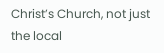Christ’s Church, not just the local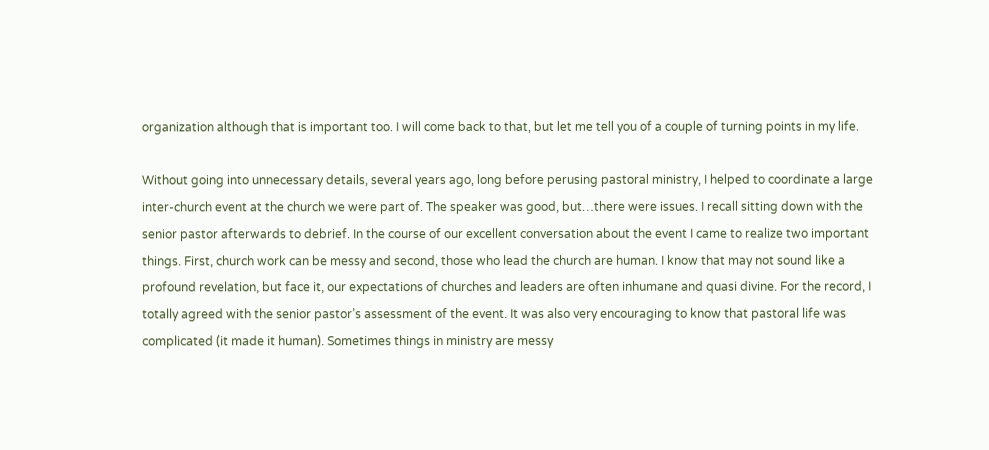organization although that is important too. I will come back to that, but let me tell you of a couple of turning points in my life.

Without going into unnecessary details, several years ago, long before perusing pastoral ministry, I helped to coordinate a large inter-church event at the church we were part of. The speaker was good, but…there were issues. I recall sitting down with the senior pastor afterwards to debrief. In the course of our excellent conversation about the event I came to realize two important things. First, church work can be messy and second, those who lead the church are human. I know that may not sound like a profound revelation, but face it, our expectations of churches and leaders are often inhumane and quasi divine. For the record, I totally agreed with the senior pastor’s assessment of the event. It was also very encouraging to know that pastoral life was complicated (it made it human). Sometimes things in ministry are messy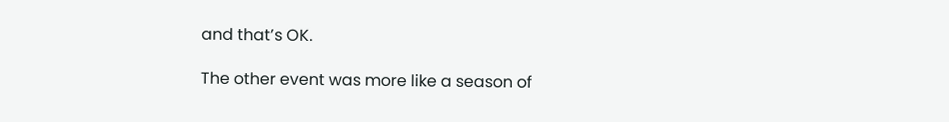and that’s OK.

The other event was more like a season of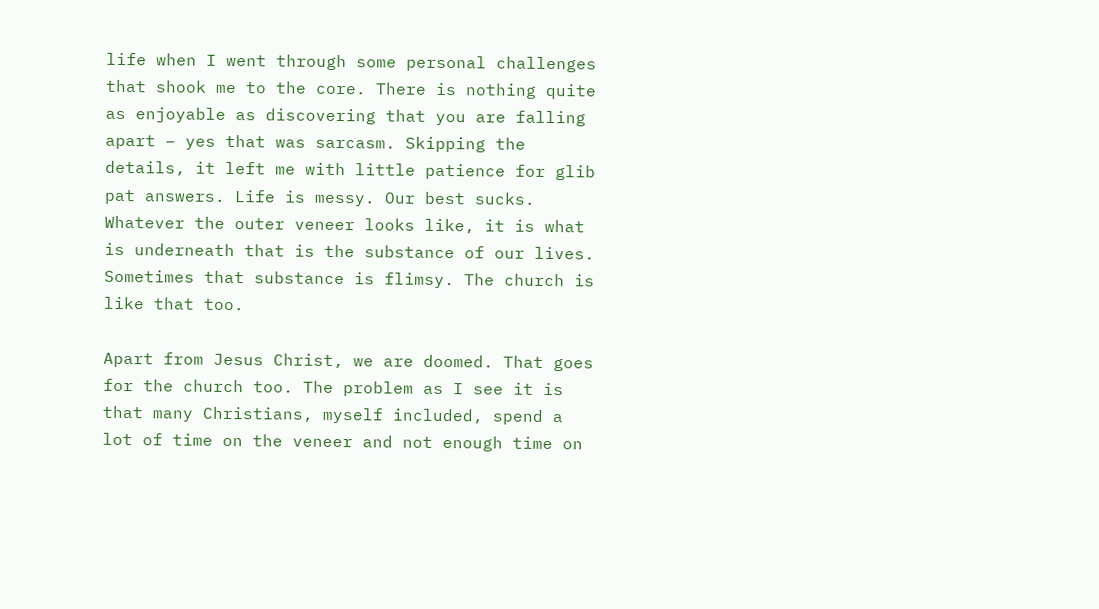life when I went through some personal challenges that shook me to the core. There is nothing quite as enjoyable as discovering that you are falling apart – yes that was sarcasm. Skipping the details, it left me with little patience for glib pat answers. Life is messy. Our best sucks. Whatever the outer veneer looks like, it is what is underneath that is the substance of our lives. Sometimes that substance is flimsy. The church is like that too.

Apart from Jesus Christ, we are doomed. That goes for the church too. The problem as I see it is that many Christians, myself included, spend a lot of time on the veneer and not enough time on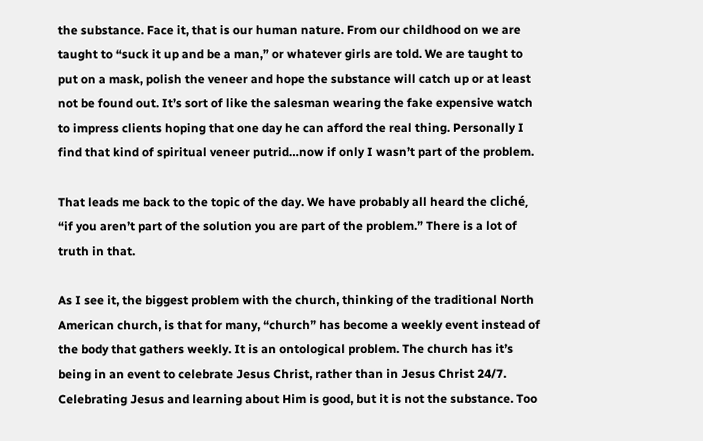the substance. Face it, that is our human nature. From our childhood on we are taught to “suck it up and be a man,” or whatever girls are told. We are taught to put on a mask, polish the veneer and hope the substance will catch up or at least not be found out. It’s sort of like the salesman wearing the fake expensive watch to impress clients hoping that one day he can afford the real thing. Personally I find that kind of spiritual veneer putrid…now if only I wasn’t part of the problem.

That leads me back to the topic of the day. We have probably all heard the cliché, “if you aren’t part of the solution you are part of the problem.” There is a lot of truth in that.

As I see it, the biggest problem with the church, thinking of the traditional North American church, is that for many, “church” has become a weekly event instead of the body that gathers weekly. It is an ontological problem. The church has it’s being in an event to celebrate Jesus Christ, rather than in Jesus Christ 24/7. Celebrating Jesus and learning about Him is good, but it is not the substance. Too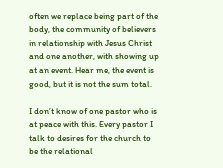often we replace being part of the body, the community of believers in relationship with Jesus Christ and one another, with showing up at an event. Hear me, the event is good, but it is not the sum total.

I don’t know of one pastor who is at peace with this. Every pastor I talk to desires for the church to be the relational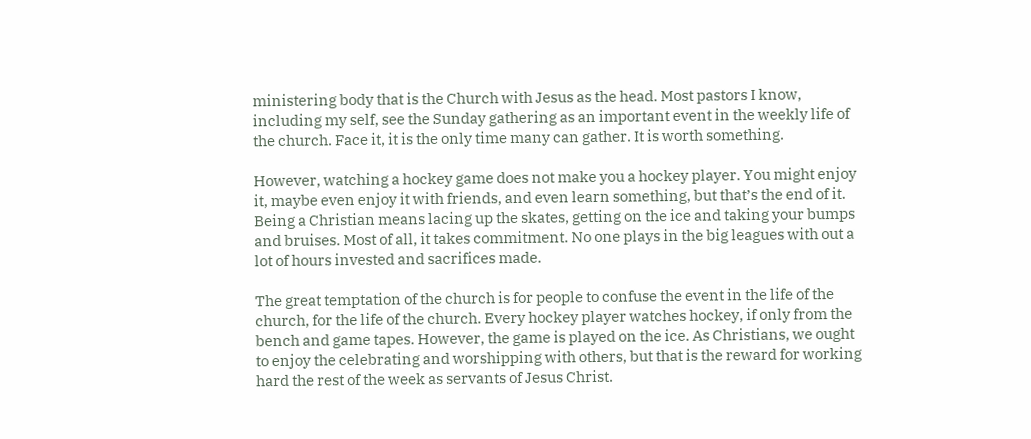ministering body that is the Church with Jesus as the head. Most pastors I know, including my self, see the Sunday gathering as an important event in the weekly life of the church. Face it, it is the only time many can gather. It is worth something.

However, watching a hockey game does not make you a hockey player. You might enjoy it, maybe even enjoy it with friends, and even learn something, but that’s the end of it. Being a Christian means lacing up the skates, getting on the ice and taking your bumps and bruises. Most of all, it takes commitment. No one plays in the big leagues with out a lot of hours invested and sacrifices made.

The great temptation of the church is for people to confuse the event in the life of the church, for the life of the church. Every hockey player watches hockey, if only from the bench and game tapes. However, the game is played on the ice. As Christians, we ought to enjoy the celebrating and worshipping with others, but that is the reward for working hard the rest of the week as servants of Jesus Christ.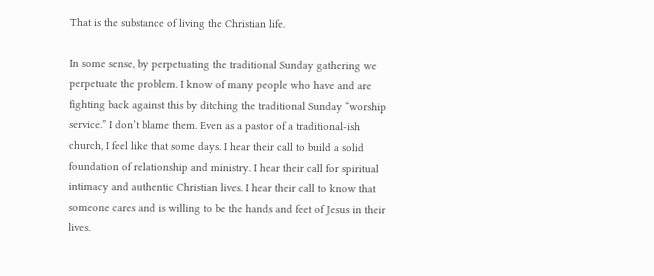That is the substance of living the Christian life.

In some sense, by perpetuating the traditional Sunday gathering we perpetuate the problem. I know of many people who have and are fighting back against this by ditching the traditional Sunday “worship service.” I don’t blame them. Even as a pastor of a traditional-ish church, I feel like that some days. I hear their call to build a solid foundation of relationship and ministry. I hear their call for spiritual intimacy and authentic Christian lives. I hear their call to know that someone cares and is willing to be the hands and feet of Jesus in their lives.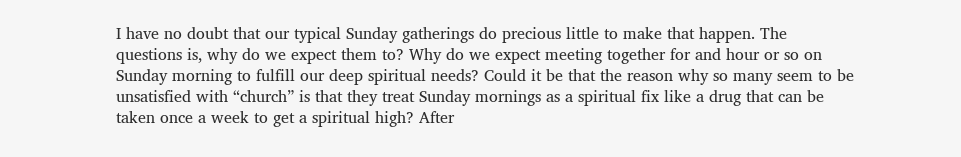I have no doubt that our typical Sunday gatherings do precious little to make that happen. The questions is, why do we expect them to? Why do we expect meeting together for and hour or so on Sunday morning to fulfill our deep spiritual needs? Could it be that the reason why so many seem to be unsatisfied with “church” is that they treat Sunday mornings as a spiritual fix like a drug that can be taken once a week to get a spiritual high? After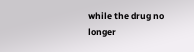while the drug no longer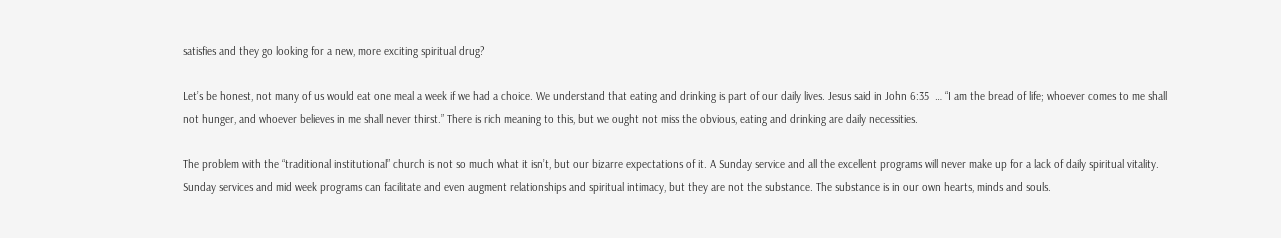satisfies and they go looking for a new, more exciting spiritual drug?

Let’s be honest, not many of us would eat one meal a week if we had a choice. We understand that eating and drinking is part of our daily lives. Jesus said in John 6:35  … “I am the bread of life; whoever comes to me shall not hunger, and whoever believes in me shall never thirst.” There is rich meaning to this, but we ought not miss the obvious, eating and drinking are daily necessities.

The problem with the “traditional institutional” church is not so much what it isn’t, but our bizarre expectations of it. A Sunday service and all the excellent programs will never make up for a lack of daily spiritual vitality. Sunday services and mid week programs can facilitate and even augment relationships and spiritual intimacy, but they are not the substance. The substance is in our own hearts, minds and souls.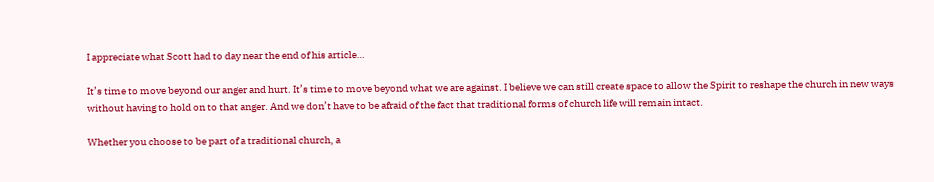I appreciate what Scott had to day near the end of his article…

It’s time to move beyond our anger and hurt. It’s time to move beyond what we are against. I believe we can still create space to allow the Spirit to reshape the church in new ways without having to hold on to that anger. And we don’t have to be afraid of the fact that traditional forms of church life will remain intact.

Whether you choose to be part of a traditional church, a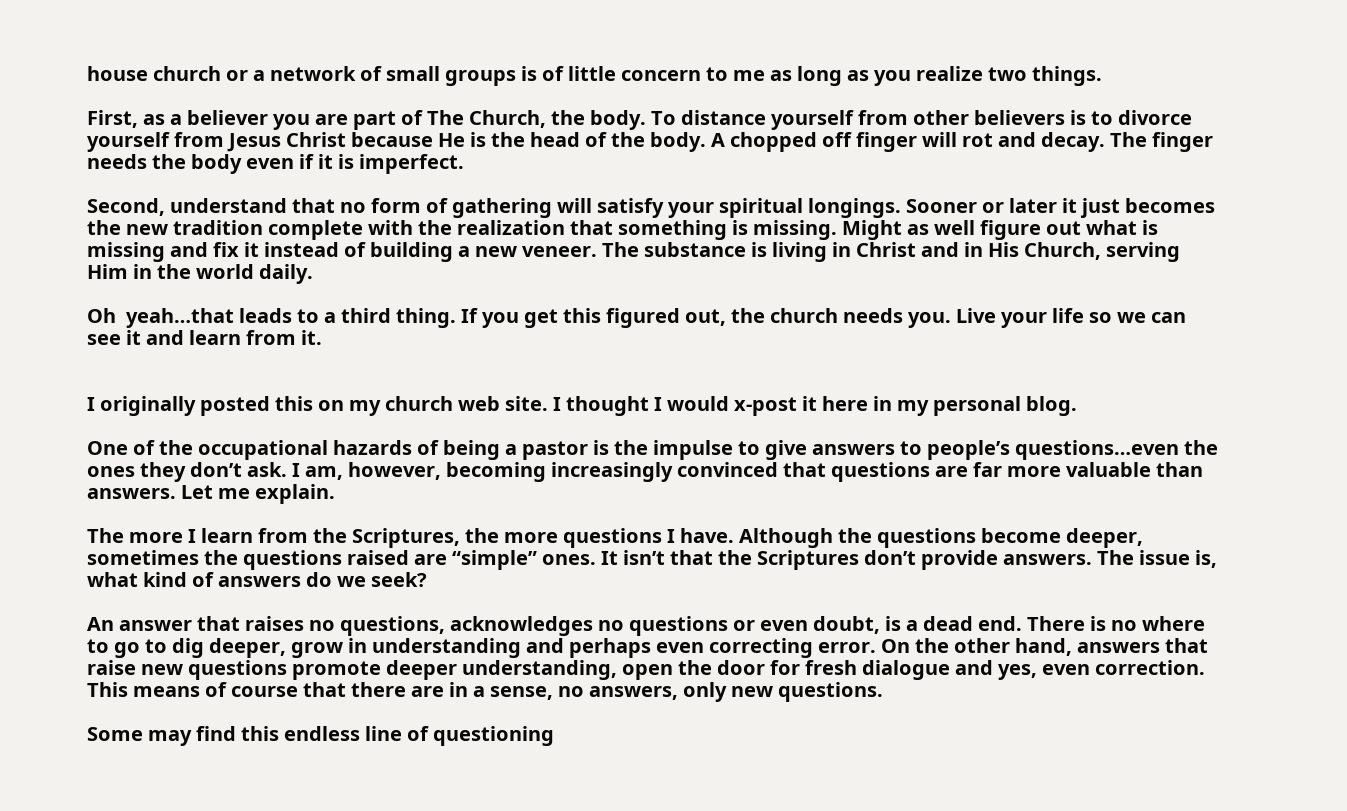house church or a network of small groups is of little concern to me as long as you realize two things.

First, as a believer you are part of The Church, the body. To distance yourself from other believers is to divorce yourself from Jesus Christ because He is the head of the body. A chopped off finger will rot and decay. The finger needs the body even if it is imperfect.

Second, understand that no form of gathering will satisfy your spiritual longings. Sooner or later it just becomes the new tradition complete with the realization that something is missing. Might as well figure out what is missing and fix it instead of building a new veneer. The substance is living in Christ and in His Church, serving Him in the world daily.

Oh  yeah…that leads to a third thing. If you get this figured out, the church needs you. Live your life so we can see it and learn from it.


I originally posted this on my church web site. I thought I would x-post it here in my personal blog.

One of the occupational hazards of being a pastor is the impulse to give answers to people’s questions…even the ones they don’t ask. I am, however, becoming increasingly convinced that questions are far more valuable than answers. Let me explain.

The more I learn from the Scriptures, the more questions I have. Although the questions become deeper, sometimes the questions raised are “simple” ones. It isn’t that the Scriptures don’t provide answers. The issue is, what kind of answers do we seek?

An answer that raises no questions, acknowledges no questions or even doubt, is a dead end. There is no where to go to dig deeper, grow in understanding and perhaps even correcting error. On the other hand, answers that raise new questions promote deeper understanding, open the door for fresh dialogue and yes, even correction. This means of course that there are in a sense, no answers, only new questions.

Some may find this endless line of questioning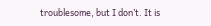troublesome, but I don’t. It is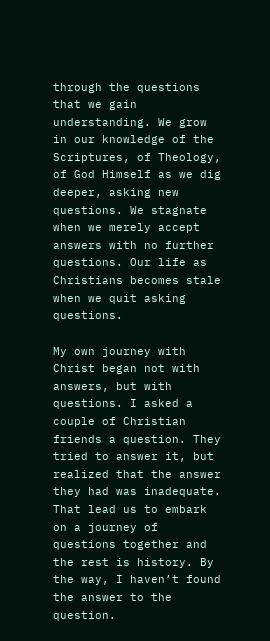through the questions that we gain understanding. We grow in our knowledge of the Scriptures, of Theology, of God Himself as we dig deeper, asking new questions. We stagnate when we merely accept answers with no further questions. Our life as Christians becomes stale when we quit asking questions.

My own journey with Christ began not with answers, but with questions. I asked a couple of Christian friends a question. They tried to answer it, but realized that the answer they had was inadequate. That lead us to embark on a journey of questions together and the rest is history. By the way, I haven’t found the answer to the question.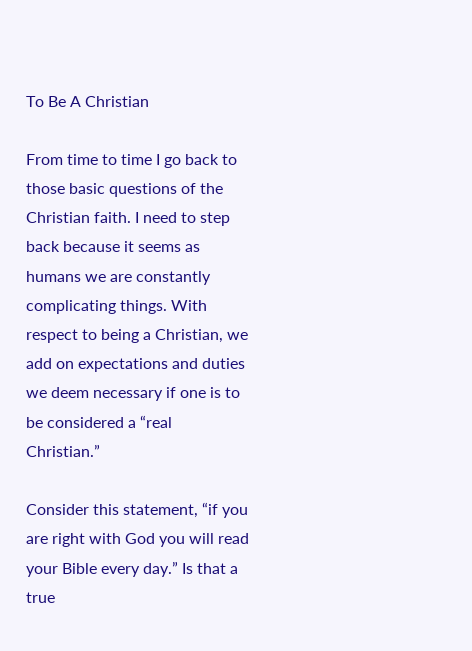To Be A Christian

From time to time I go back to those basic questions of the Christian faith. I need to step back because it seems as humans we are constantly complicating things. With respect to being a Christian, we add on expectations and duties we deem necessary if one is to be considered a “real Christian.”

Consider this statement, “if you are right with God you will read your Bible every day.” Is that a true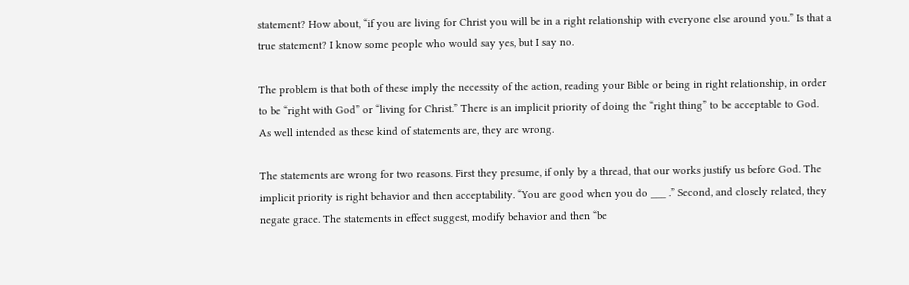statement? How about, “if you are living for Christ you will be in a right relationship with everyone else around you.” Is that a true statement? I know some people who would say yes, but I say no.

The problem is that both of these imply the necessity of the action, reading your Bible or being in right relationship, in order to be “right with God” or “living for Christ.” There is an implicit priority of doing the “right thing” to be acceptable to God. As well intended as these kind of statements are, they are wrong.

The statements are wrong for two reasons. First they presume, if only by a thread, that our works justify us before God. The implicit priority is right behavior and then acceptability. “You are good when you do ___ .” Second, and closely related, they negate grace. The statements in effect suggest, modify behavior and then “be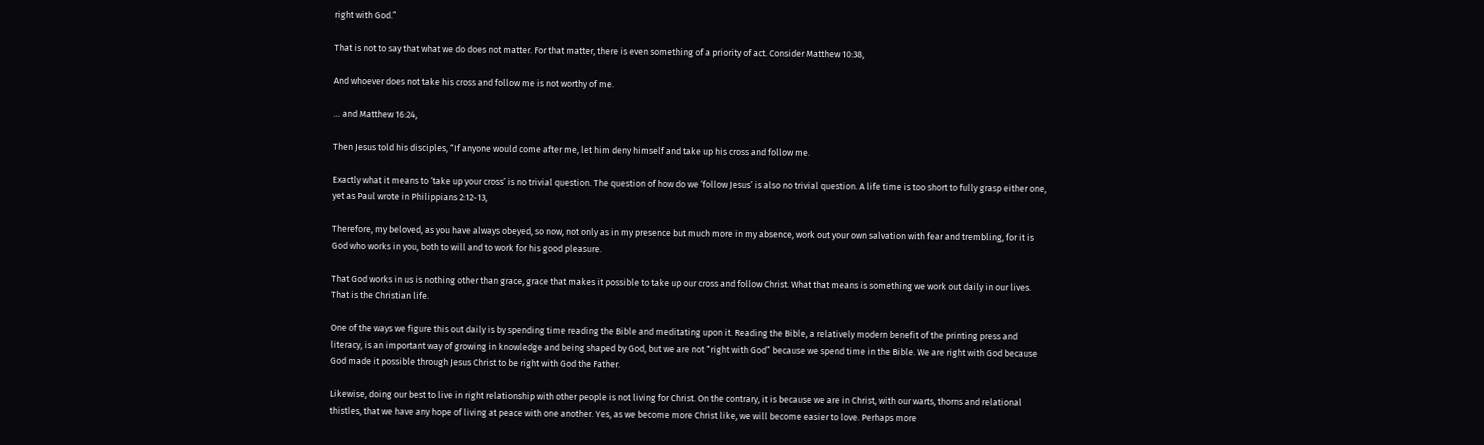right with God.”

That is not to say that what we do does not matter. For that matter, there is even something of a priority of act. Consider Matthew 10:38,

And whoever does not take his cross and follow me is not worthy of me.

… and Matthew 16:24,

Then Jesus told his disciples, “If anyone would come after me, let him deny himself and take up his cross and follow me.

Exactly what it means to ‘take up your cross’ is no trivial question. The question of how do we ‘follow Jesus’ is also no trivial question. A life time is too short to fully grasp either one, yet as Paul wrote in Philippians 2:12-13,

Therefore, my beloved, as you have always obeyed, so now, not only as in my presence but much more in my absence, work out your own salvation with fear and trembling, for it is God who works in you, both to will and to work for his good pleasure.

That God works in us is nothing other than grace, grace that makes it possible to take up our cross and follow Christ. What that means is something we work out daily in our lives. That is the Christian life.

One of the ways we figure this out daily is by spending time reading the Bible and meditating upon it. Reading the Bible, a relatively modern benefit of the printing press and literacy, is an important way of growing in knowledge and being shaped by God, but we are not “right with God” because we spend time in the Bible. We are right with God because God made it possible through Jesus Christ to be right with God the Father.

Likewise, doing our best to live in right relationship with other people is not living for Christ. On the contrary, it is because we are in Christ, with our warts, thorns and relational thistles, that we have any hope of living at peace with one another. Yes, as we become more Christ like, we will become easier to love. Perhaps more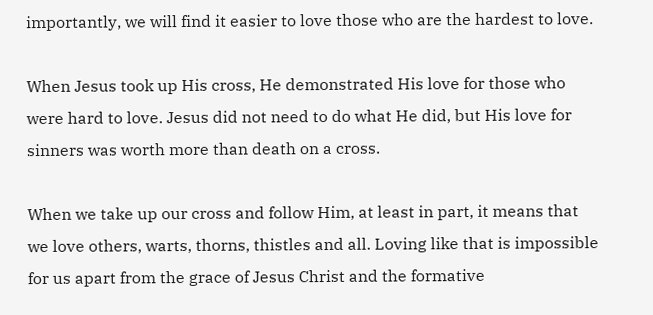importantly, we will find it easier to love those who are the hardest to love.

When Jesus took up His cross, He demonstrated His love for those who were hard to love. Jesus did not need to do what He did, but His love for sinners was worth more than death on a cross.

When we take up our cross and follow Him, at least in part, it means that we love others, warts, thorns, thistles and all. Loving like that is impossible for us apart from the grace of Jesus Christ and the formative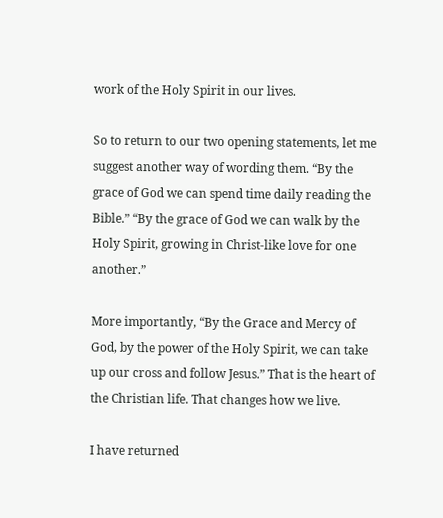work of the Holy Spirit in our lives.

So to return to our two opening statements, let me suggest another way of wording them. “By the grace of God we can spend time daily reading the Bible.” “By the grace of God we can walk by the Holy Spirit, growing in Christ-like love for one another.”

More importantly, “By the Grace and Mercy of God, by the power of the Holy Spirit, we can take up our cross and follow Jesus.” That is the heart of the Christian life. That changes how we live.

I have returned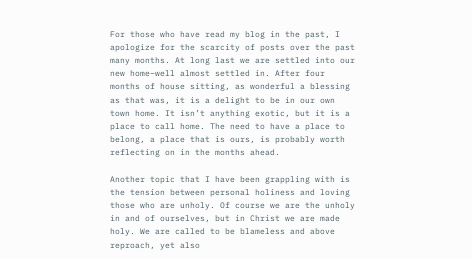For those who have read my blog in the past, I apologize for the scarcity of posts over the past many months. At long last we are settled into our new home–well almost settled in. After four months of house sitting, as wonderful a blessing as that was, it is a delight to be in our own town home. It isn’t anything exotic, but it is a place to call home. The need to have a place to belong, a place that is ours, is probably worth reflecting on in the months ahead.

Another topic that I have been grappling with is the tension between personal holiness and loving those who are unholy. Of course we are the unholy in and of ourselves, but in Christ we are made holy. We are called to be blameless and above reproach, yet also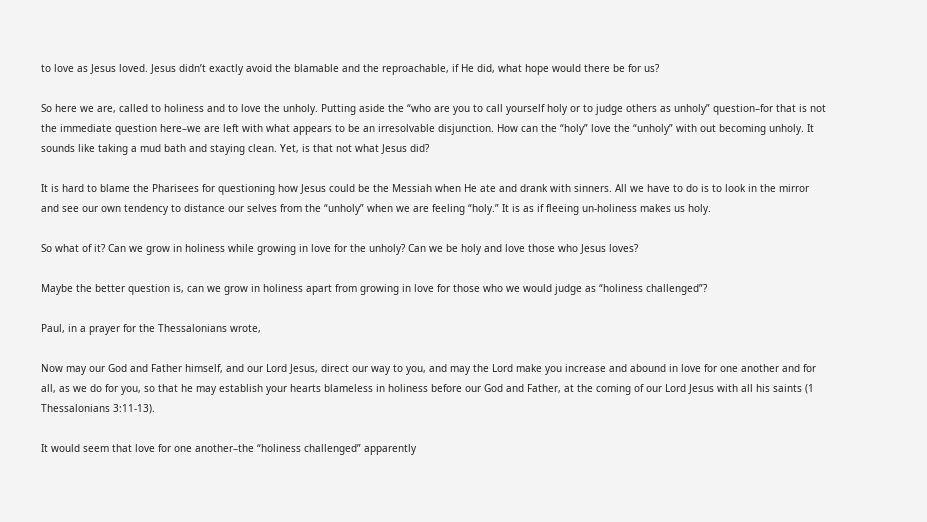to love as Jesus loved. Jesus didn’t exactly avoid the blamable and the reproachable, if He did, what hope would there be for us?

So here we are, called to holiness and to love the unholy. Putting aside the “who are you to call yourself holy or to judge others as unholy” question–for that is not the immediate question here–we are left with what appears to be an irresolvable disjunction. How can the “holy” love the “unholy” with out becoming unholy. It sounds like taking a mud bath and staying clean. Yet, is that not what Jesus did?

It is hard to blame the Pharisees for questioning how Jesus could be the Messiah when He ate and drank with sinners. All we have to do is to look in the mirror and see our own tendency to distance our selves from the “unholy” when we are feeling “holy.” It is as if fleeing un-holiness makes us holy.

So what of it? Can we grow in holiness while growing in love for the unholy? Can we be holy and love those who Jesus loves?

Maybe the better question is, can we grow in holiness apart from growing in love for those who we would judge as “holiness challenged”?

Paul, in a prayer for the Thessalonians wrote,

Now may our God and Father himself, and our Lord Jesus, direct our way to you, and may the Lord make you increase and abound in love for one another and for all, as we do for you, so that he may establish your hearts blameless in holiness before our God and Father, at the coming of our Lord Jesus with all his saints (1 Thessalonians 3:11-13).

It would seem that love for one another–the “holiness challenged” apparently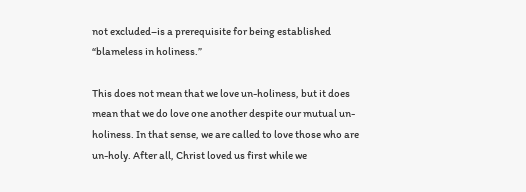not excluded–is a prerequisite for being established “blameless in holiness.”

This does not mean that we love un-holiness, but it does mean that we do love one another despite our mutual un-holiness. In that sense, we are called to love those who are un-holy. After all, Christ loved us first while we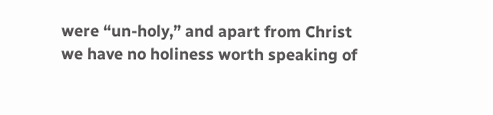were “un-holy,” and apart from Christ we have no holiness worth speaking of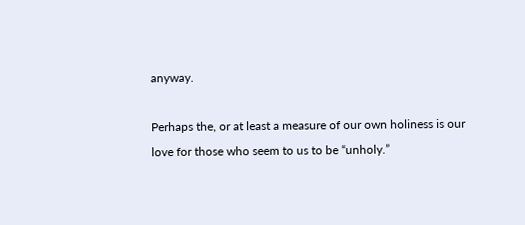anyway.

Perhaps the, or at least a measure of our own holiness is our love for those who seem to us to be “unholy.”